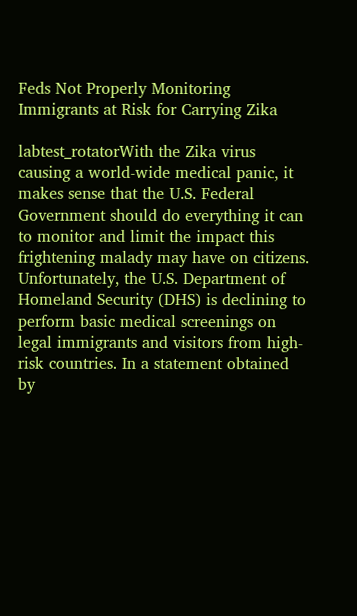Feds Not Properly Monitoring Immigrants at Risk for Carrying Zika

labtest_rotatorWith the Zika virus causing a world-wide medical panic, it makes sense that the U.S. Federal Government should do everything it can to monitor and limit the impact this frightening malady may have on citizens. Unfortunately, the U.S. Department of Homeland Security (DHS) is declining to perform basic medical screenings on legal immigrants and visitors from high-risk countries. In a statement obtained by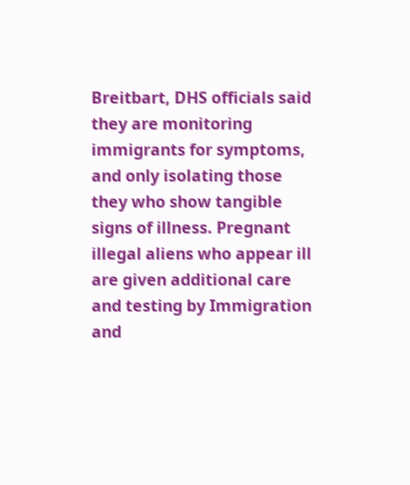Breitbart, DHS officials said they are monitoring immigrants for symptoms, and only isolating those they who show tangible signs of illness. Pregnant illegal aliens who appear ill are given additional care and testing by Immigration and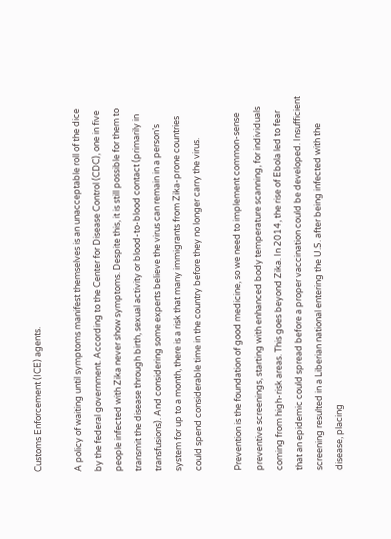Customs Enforcement (ICE) agents.

A policy of waiting until symptoms manifest themselves is an unacceptable roll of the dice by the federal government. According to the Center for Disease Control (CDC), one in five people infected with Zika never show symptoms. Despite this, it is still possible for them to transmit the disease through birth, sexual activity or blood-to-blood contact (primarily in transfusions). And considering some experts believe the virus can remain in a person’s system for up to a month, there is a risk that many immigrants from Zika-prone countries could spend considerable time in the country before they no longer carry the virus.

Prevention is the foundation of good medicine, so we need to implement common-sense preventive screenings, starting with enhanced body temperature scanning, for individuals coming from high-risk areas. This goes beyond Zika. In 2014, the rise of Ebola led to fear that an epidemic could spread before a proper vaccination could be developed. Insufficient screening resulted in a Liberian national entering the U.S. after being infected with the disease, placing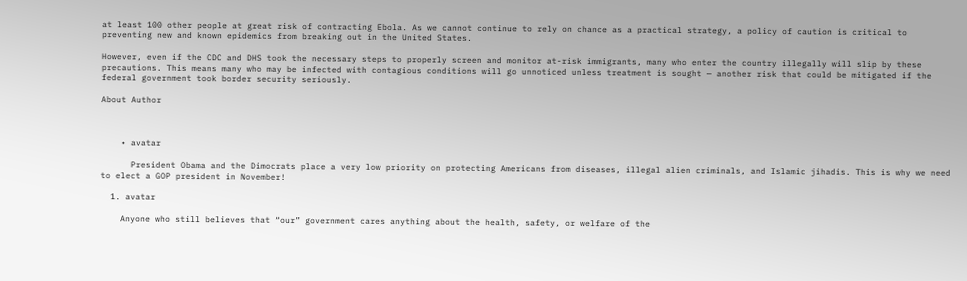at least 100 other people at great risk of contracting Ebola. As we cannot continue to rely on chance as a practical strategy, a policy of caution is critical to preventing new and known epidemics from breaking out in the United States.

However, even if the CDC and DHS took the necessary steps to properly screen and monitor at-risk immigrants, many who enter the country illegally will slip by these precautions. This means many who may be infected with contagious conditions will go unnoticed unless treatment is sought — another risk that could be mitigated if the federal government took border security seriously.

About Author



    • avatar

      President Obama and the Dimocrats place a very low priority on protecting Americans from diseases, illegal alien criminals, and Islamic jihadis. This is why we need to elect a GOP president in November!

  1. avatar

    Anyone who still believes that “our” government cares anything about the health, safety, or welfare of the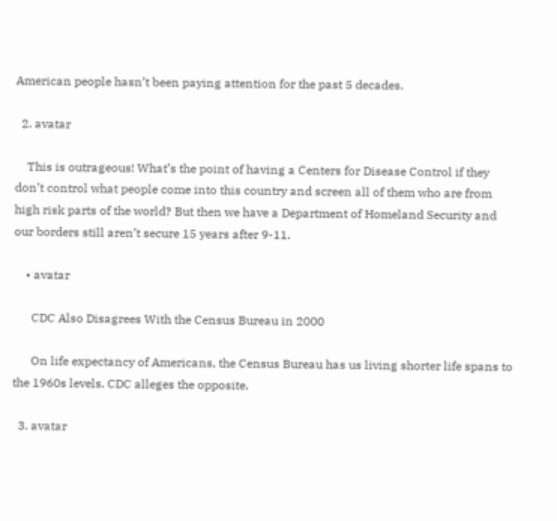American people hasn’t been paying attention for the past 5 decades.

  2. avatar

    This is outrageous! What’s the point of having a Centers for Disease Control if they don’t control what people come into this country and screen all of them who are from high risk parts of the world? But then we have a Department of Homeland Security and our borders still aren’t secure 15 years after 9-11.

    • avatar

      CDC Also Disagrees With the Census Bureau in 2000

      On life expectancy of Americans, the Census Bureau has us living shorter life spans to the 1960s levels. CDC alleges the opposite.

  3. avatar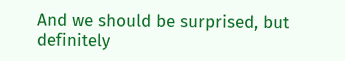And we should be surprised, but definitely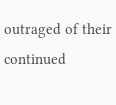outraged of their continued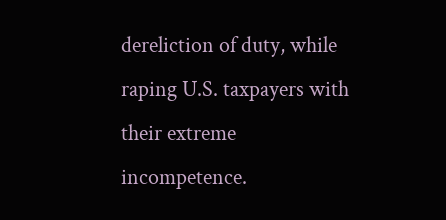dereliction of duty, while raping U.S. taxpayers with their extreme incompetence.